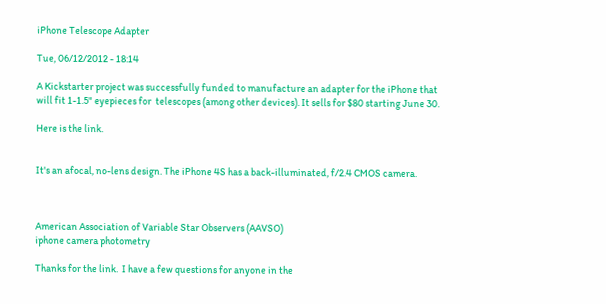iPhone Telescope Adapter

Tue, 06/12/2012 - 18:14

A Kickstarter project was successfully funded to manufacture an adapter for the iPhone that will fit 1-1.5" eyepieces for  telescopes (among other devices). It sells for $80 starting June 30.

Here is the link.


It's an afocal, no-lens design. The iPhone 4S has a back-illuminated, f/2.4 CMOS camera.



American Association of Variable Star Observers (AAVSO)
iphone camera photometry

Thanks for the link.  I have a few questions for anyone in the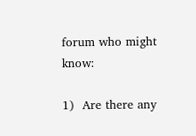forum who might know:

1)  Are there any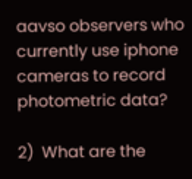aavso observers who currently use iphone cameras to record photometric data?

2)  What are the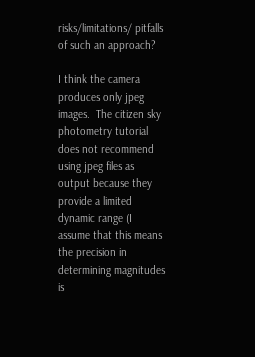risks/limitations/ pitfalls of such an approach?

I think the camera produces only jpeg images.  The citizen sky photometry tutorial does not recommend using jpeg files as output because they provide a limited dynamic range (I assume that this means the precision in determining magnitudes is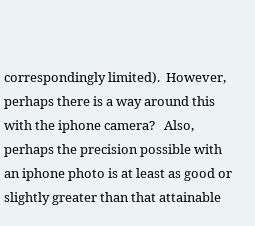correspondingly limited).  However, perhaps there is a way around this with the iphone camera?   Also, perhaps the precision possible with an iphone photo is at least as good or slightly greater than that attainable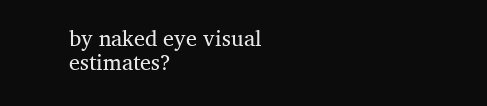by naked eye visual estimates?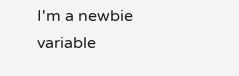I'm a newbie variable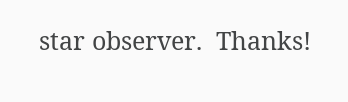star observer.  Thanks!